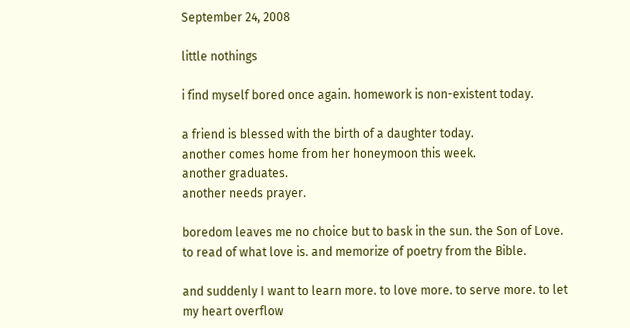September 24, 2008

little nothings

i find myself bored once again. homework is non-existent today.

a friend is blessed with the birth of a daughter today.
another comes home from her honeymoon this week.
another graduates.
another needs prayer.

boredom leaves me no choice but to bask in the sun. the Son of Love. to read of what love is. and memorize of poetry from the Bible.

and suddenly I want to learn more. to love more. to serve more. to let my heart overflow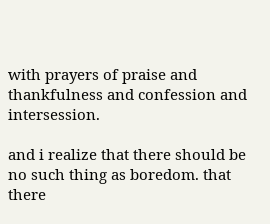with prayers of praise and thankfulness and confession and intersession.

and i realize that there should be no such thing as boredom. that there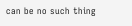can be no such thing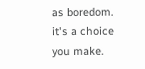as boredom. it's a choice you make.